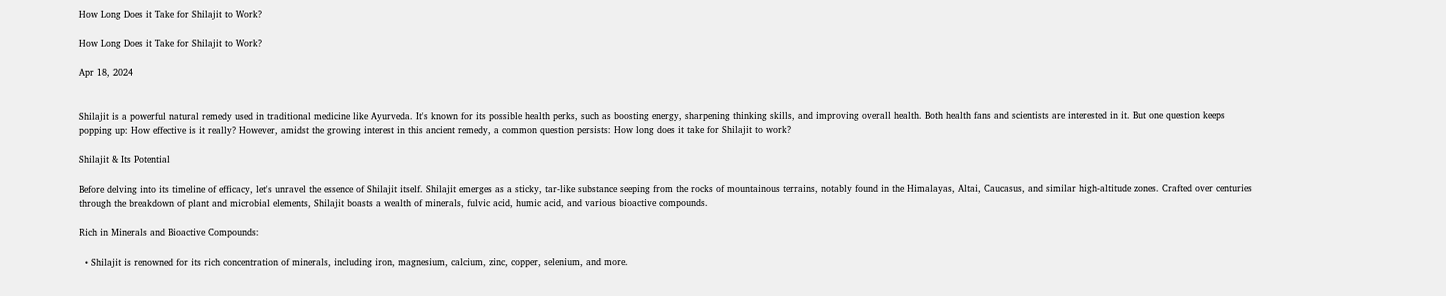How Long Does it Take for Shilajit to Work?

How Long Does it Take for Shilajit to Work?

Apr 18, 2024


Shilajit is a powerful natural remedy used in traditional medicine like Ayurveda. It's known for its possible health perks, such as boosting energy, sharpening thinking skills, and improving overall health. Both health fans and scientists are interested in it. But one question keeps popping up: How effective is it really? However, amidst the growing interest in this ancient remedy, a common question persists: How long does it take for Shilajit to work?

Shilajit & Its Potential

Before delving into its timeline of efficacy, let's unravel the essence of Shilajit itself. Shilajit emerges as a sticky, tar-like substance seeping from the rocks of mountainous terrains, notably found in the Himalayas, Altai, Caucasus, and similar high-altitude zones. Crafted over centuries through the breakdown of plant and microbial elements, Shilajit boasts a wealth of minerals, fulvic acid, humic acid, and various bioactive compounds.

Rich in Minerals and Bioactive Compounds:

  • Shilajit is renowned for its rich concentration of minerals, including iron, magnesium, calcium, zinc, copper, selenium, and more.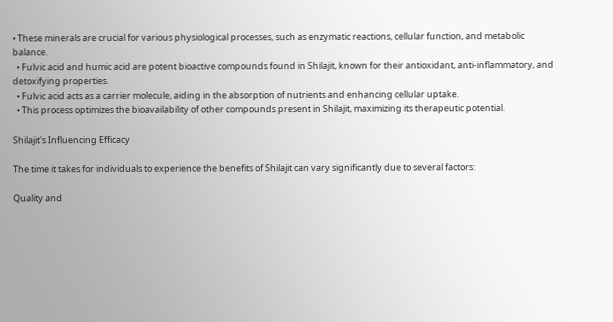• These minerals are crucial for various physiological processes, such as enzymatic reactions, cellular function, and metabolic balance.
  • Fulvic acid and humic acid are potent bioactive compounds found in Shilajit, known for their antioxidant, anti-inflammatory, and detoxifying properties.
  • Fulvic acid acts as a carrier molecule, aiding in the absorption of nutrients and enhancing cellular uptake.
  • This process optimizes the bioavailability of other compounds present in Shilajit, maximizing its therapeutic potential.

Shilajit's Influencing Efficacy

The time it takes for individuals to experience the benefits of Shilajit can vary significantly due to several factors:

Quality and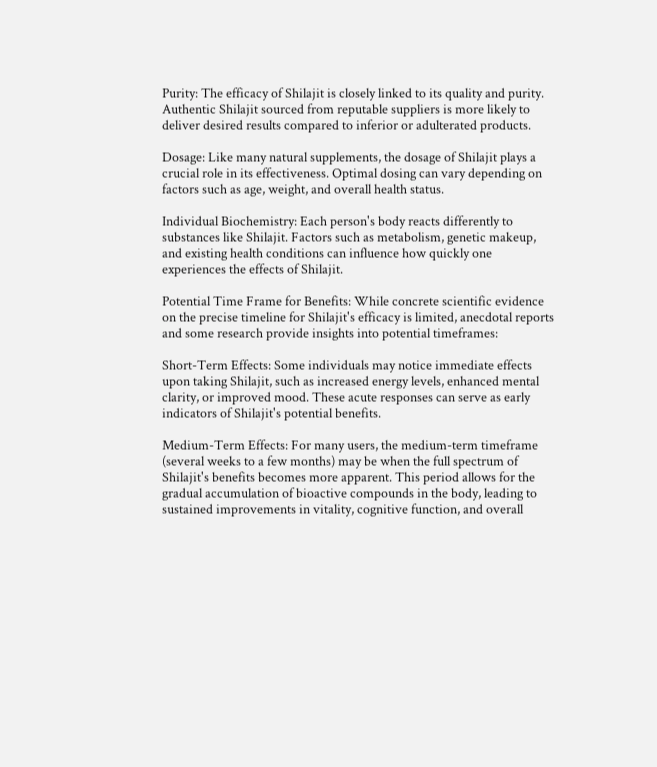Purity: The efficacy of Shilajit is closely linked to its quality and purity. Authentic Shilajit sourced from reputable suppliers is more likely to deliver desired results compared to inferior or adulterated products.

Dosage: Like many natural supplements, the dosage of Shilajit plays a crucial role in its effectiveness. Optimal dosing can vary depending on factors such as age, weight, and overall health status.

Individual Biochemistry: Each person's body reacts differently to substances like Shilajit. Factors such as metabolism, genetic makeup, and existing health conditions can influence how quickly one experiences the effects of Shilajit.

Potential Time Frame for Benefits: While concrete scientific evidence on the precise timeline for Shilajit's efficacy is limited, anecdotal reports and some research provide insights into potential timeframes:

Short-Term Effects: Some individuals may notice immediate effects upon taking Shilajit, such as increased energy levels, enhanced mental clarity, or improved mood. These acute responses can serve as early indicators of Shilajit's potential benefits.

Medium-Term Effects: For many users, the medium-term timeframe (several weeks to a few months) may be when the full spectrum of Shilajit's benefits becomes more apparent. This period allows for the gradual accumulation of bioactive compounds in the body, leading to sustained improvements in vitality, cognitive function, and overall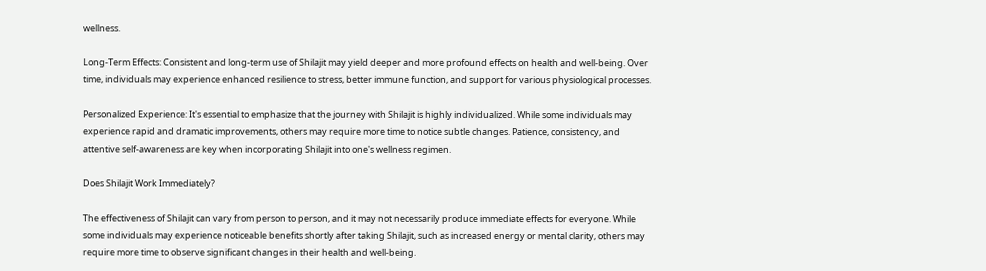wellness.

Long-Term Effects: Consistent and long-term use of Shilajit may yield deeper and more profound effects on health and well-being. Over time, individuals may experience enhanced resilience to stress, better immune function, and support for various physiological processes.

Personalized Experience: It's essential to emphasize that the journey with Shilajit is highly individualized. While some individuals may experience rapid and dramatic improvements, others may require more time to notice subtle changes. Patience, consistency, and attentive self-awareness are key when incorporating Shilajit into one's wellness regimen.

Does Shilajit Work Immediately?

The effectiveness of Shilajit can vary from person to person, and it may not necessarily produce immediate effects for everyone. While some individuals may experience noticeable benefits shortly after taking Shilajit, such as increased energy or mental clarity, others may require more time to observe significant changes in their health and well-being.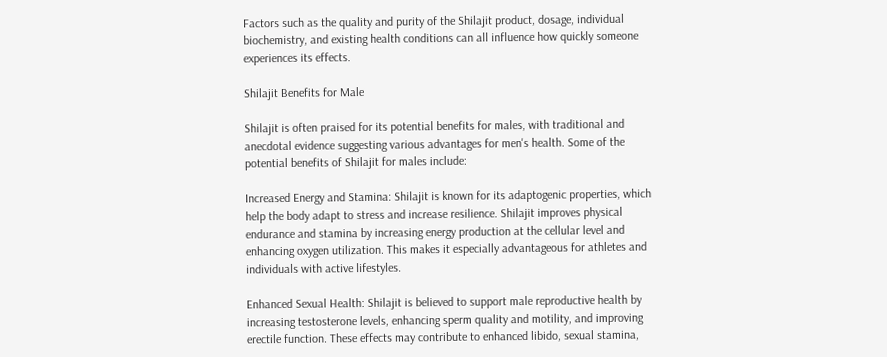Factors such as the quality and purity of the Shilajit product, dosage, individual biochemistry, and existing health conditions can all influence how quickly someone experiences its effects.

Shilajit Benefits for Male

Shilajit is often praised for its potential benefits for males, with traditional and anecdotal evidence suggesting various advantages for men's health. Some of the potential benefits of Shilajit for males include:

Increased Energy and Stamina: Shilajit is known for its adaptogenic properties, which help the body adapt to stress and increase resilience. Shilajit improves physical endurance and stamina by increasing energy production at the cellular level and enhancing oxygen utilization. This makes it especially advantageous for athletes and individuals with active lifestyles.

Enhanced Sexual Health: Shilajit is believed to support male reproductive health by increasing testosterone levels, enhancing sperm quality and motility, and improving erectile function. These effects may contribute to enhanced libido, sexual stamina,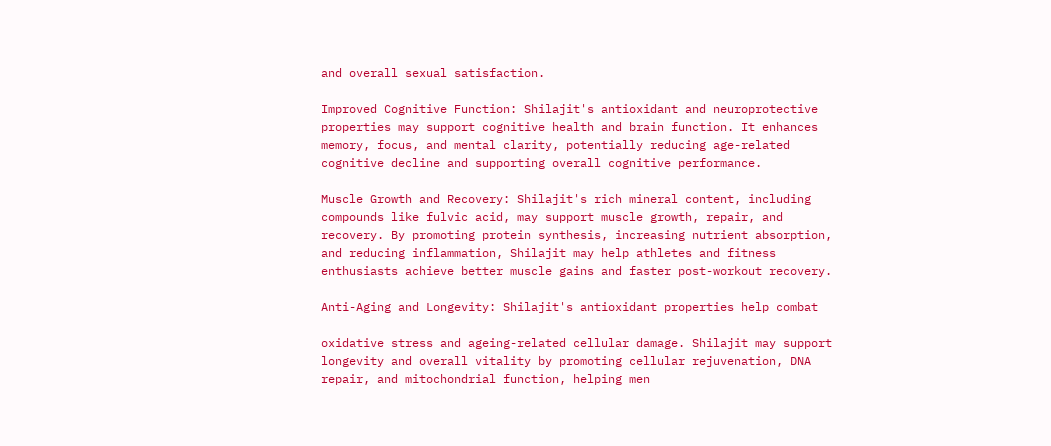and overall sexual satisfaction.

Improved Cognitive Function: Shilajit's antioxidant and neuroprotective properties may support cognitive health and brain function. It enhances memory, focus, and mental clarity, potentially reducing age-related cognitive decline and supporting overall cognitive performance.

Muscle Growth and Recovery: Shilajit's rich mineral content, including compounds like fulvic acid, may support muscle growth, repair, and recovery. By promoting protein synthesis, increasing nutrient absorption, and reducing inflammation, Shilajit may help athletes and fitness enthusiasts achieve better muscle gains and faster post-workout recovery.

Anti-Aging and Longevity: Shilajit's antioxidant properties help combat

oxidative stress and ageing-related cellular damage. Shilajit may support longevity and overall vitality by promoting cellular rejuvenation, DNA repair, and mitochondrial function, helping men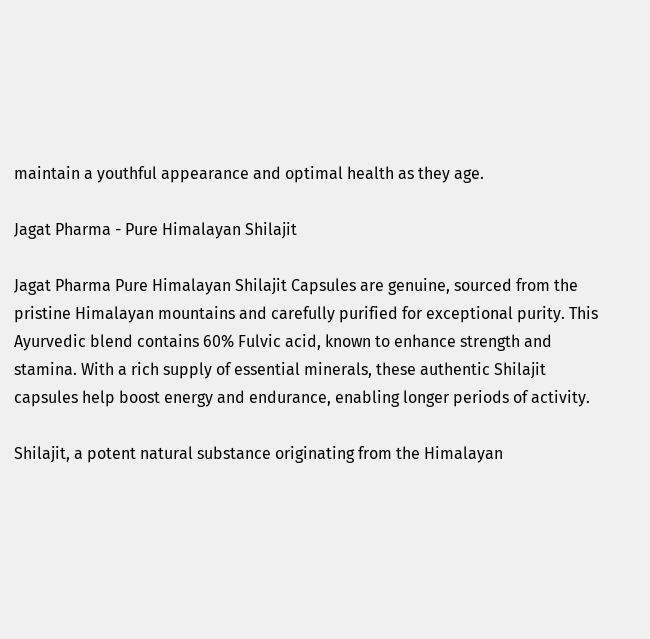maintain a youthful appearance and optimal health as they age.

Jagat Pharma - Pure Himalayan Shilajit

Jagat Pharma Pure Himalayan Shilajit Capsules are genuine, sourced from the pristine Himalayan mountains and carefully purified for exceptional purity. This Ayurvedic blend contains 60% Fulvic acid, known to enhance strength and stamina. With a rich supply of essential minerals, these authentic Shilajit capsules help boost energy and endurance, enabling longer periods of activity.

Shilajit, a potent natural substance originating from the Himalayan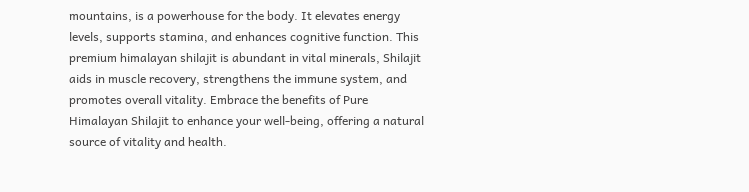mountains, is a powerhouse for the body. It elevates energy levels, supports stamina, and enhances cognitive function. This premium himalayan shilajit is abundant in vital minerals, Shilajit aids in muscle recovery, strengthens the immune system, and promotes overall vitality. Embrace the benefits of Pure Himalayan Shilajit to enhance your well-being, offering a natural source of vitality and health.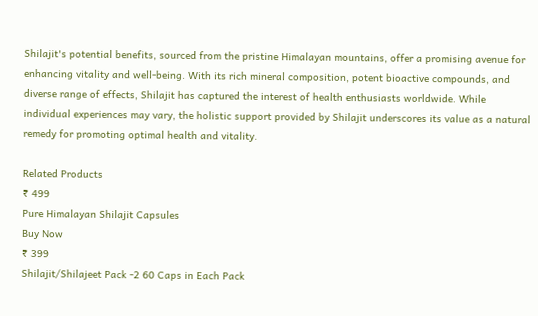Shilajit's potential benefits, sourced from the pristine Himalayan mountains, offer a promising avenue for enhancing vitality and well-being. With its rich mineral composition, potent bioactive compounds, and diverse range of effects, Shilajit has captured the interest of health enthusiasts worldwide. While individual experiences may vary, the holistic support provided by Shilajit underscores its value as a natural remedy for promoting optimal health and vitality.

Related Products
₹ 499
Pure Himalayan Shilajit Capsules
Buy Now
₹ 399
Shilajit/Shilajeet Pack -2 60 Caps in Each Pack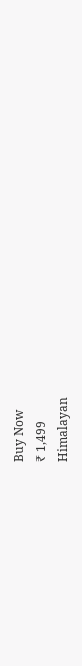Buy Now
₹ 1,499
Himalayan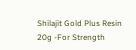Shilajit Gold Plus Resin 20g -For Strength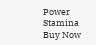Power Stamina
Buy Now